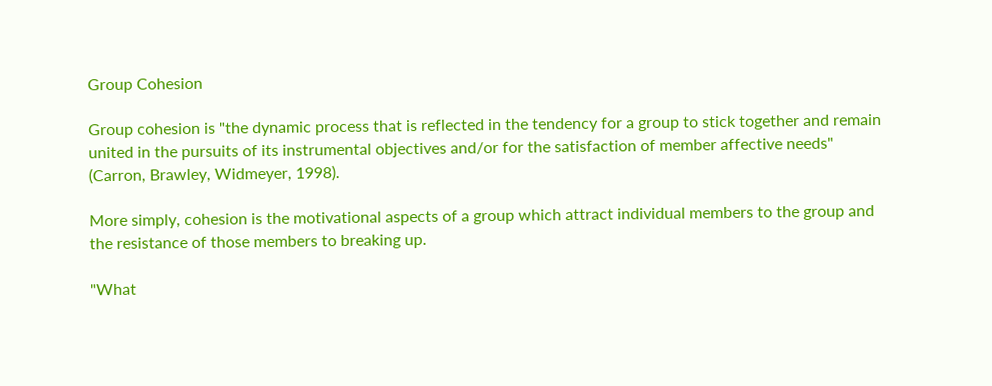Group Cohesion

Group cohesion is "the dynamic process that is reflected in the tendency for a group to stick together and remain united in the pursuits of its instrumental objectives and/or for the satisfaction of member affective needs" (Carron, Brawley, Widmeyer, 1998).

More simply, cohesion is the motivational aspects of a group which attract individual members to the group and the resistance of those members to breaking up.

"What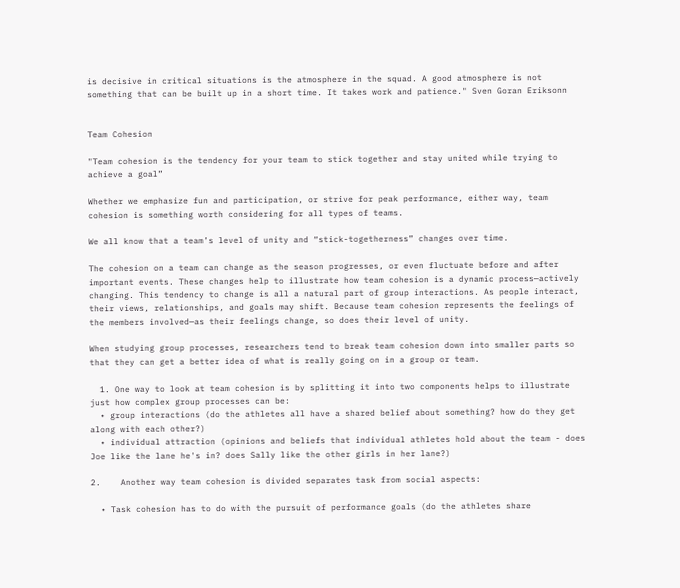is decisive in critical situations is the atmosphere in the squad. A good atmosphere is not something that can be built up in a short time. It takes work and patience." Sven Goran Eriksonn


Team Cohesion

"Team cohesion is the tendency for your team to stick together and stay united while trying to achieve a goal”

Whether we emphasize fun and participation, or strive for peak performance, either way, team cohesion is something worth considering for all types of teams.

We all know that a team’s level of unity and “stick-togetherness” changes over time.

The cohesion on a team can change as the season progresses, or even fluctuate before and after important events. These changes help to illustrate how team cohesion is a dynamic process—actively changing. This tendency to change is all a natural part of group interactions. As people interact, their views, relationships, and goals may shift. Because team cohesion represents the feelings of the members involved—as their feelings change, so does their level of unity.

When studying group processes, researchers tend to break team cohesion down into smaller parts so that they can get a better idea of what is really going on in a group or team.

  1. One way to look at team cohesion is by splitting it into two components helps to illustrate just how complex group processes can be:
  • group interactions (do the athletes all have a shared belief about something? how do they get along with each other?)
  • individual attraction (opinions and beliefs that individual athletes hold about the team - does Joe like the lane he's in? does Sally like the other girls in her lane?)

2.    Another way team cohesion is divided separates task from social aspects:

  • Task cohesion has to do with the pursuit of performance goals (do the athletes share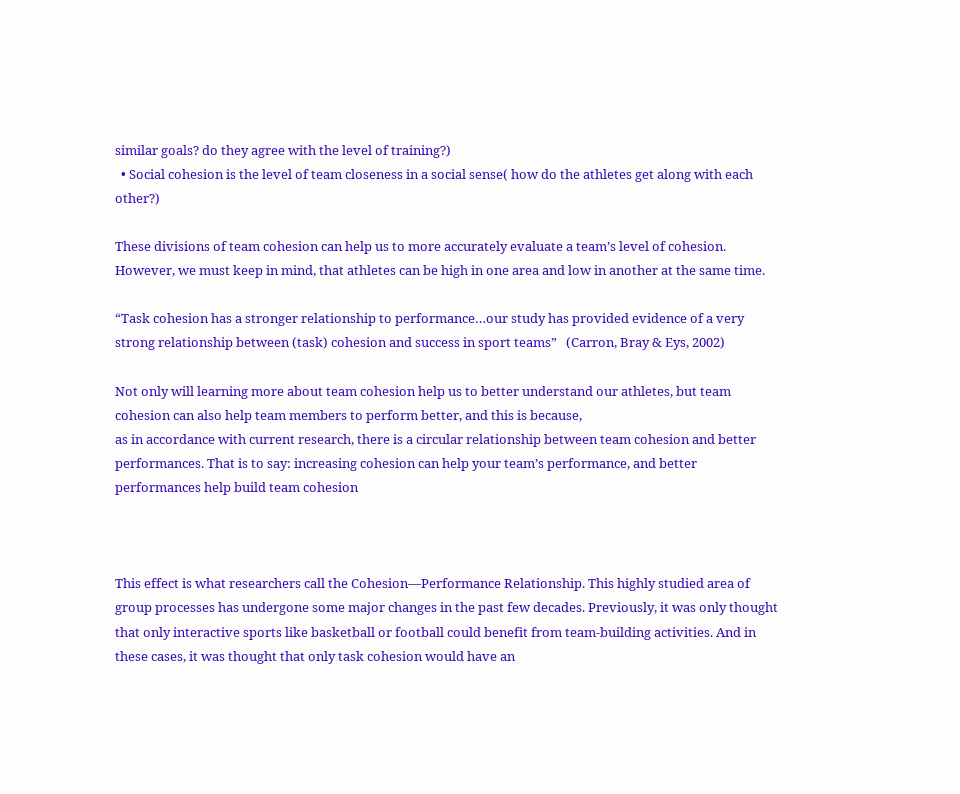similar goals? do they agree with the level of training?)
  • Social cohesion is the level of team closeness in a social sense( how do the athletes get along with each other?)

These divisions of team cohesion can help us to more accurately evaluate a team’s level of cohesion. However, we must keep in mind, that athletes can be high in one area and low in another at the same time.

“Task cohesion has a stronger relationship to performance…our study has provided evidence of a very strong relationship between (task) cohesion and success in sport teams”   (Carron, Bray & Eys, 2002)

Not only will learning more about team cohesion help us to better understand our athletes, but team cohesion can also help team members to perform better, and this is because,
as in accordance with current research, there is a circular relationship between team cohesion and better performances. That is to say: increasing cohesion can help your team’s performance, and better performances help build team cohesion



This effect is what researchers call the Cohesion—Performance Relationship. This highly studied area of group processes has undergone some major changes in the past few decades. Previously, it was only thought that only interactive sports like basketball or football could benefit from team-building activities. And in these cases, it was thought that only task cohesion would have an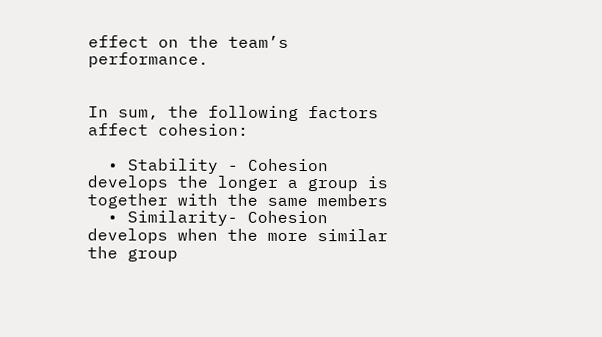effect on the team’s performance.


In sum, the following factors affect cohesion:

  • Stability - Cohesion develops the longer a group is together with the same members
  • Similarity- Cohesion develops when the more similar the group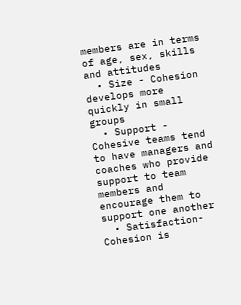members are in terms of age, sex, skills and attitudes
  • Size - Cohesion develops more quickly in small groups
  • Support - Cohesive teams tend to have managers and coaches who provide support to team members and encourage them to support one another
  • Satisfaction- Cohesion is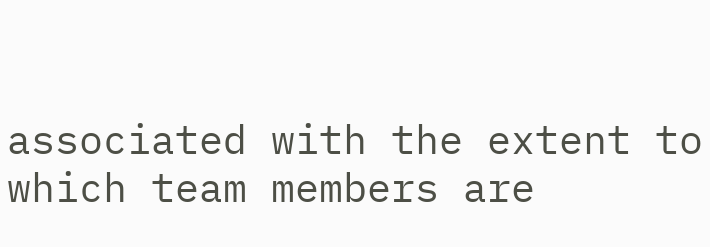associated with the extent to which team members are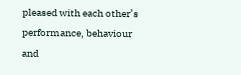pleased with each other’s performance, behaviour and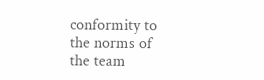conformity to the norms of the team